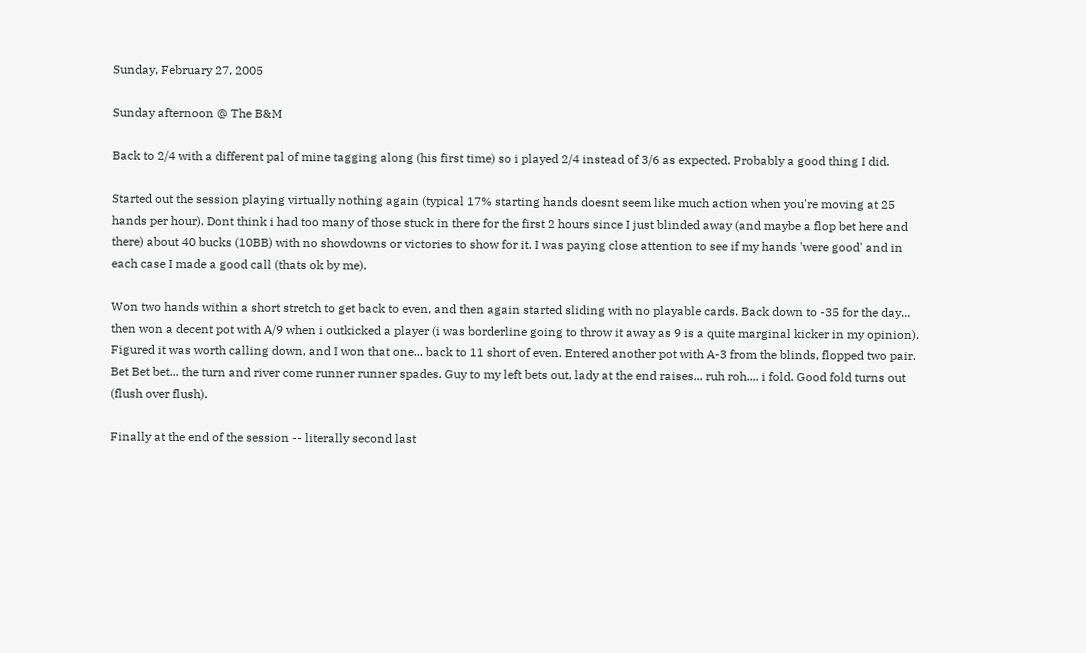Sunday, February 27, 2005

Sunday afternoon @ The B&M

Back to 2/4 with a different pal of mine tagging along (his first time) so i played 2/4 instead of 3/6 as expected. Probably a good thing I did.

Started out the session playing virtually nothing again (typical 17% starting hands doesnt seem like much action when you're moving at 25 hands per hour). Dont think i had too many of those stuck in there for the first 2 hours since I just blinded away (and maybe a flop bet here and there) about 40 bucks (10BB) with no showdowns or victories to show for it. I was paying close attention to see if my hands 'were good' and in each case I made a good call (thats ok by me).

Won two hands within a short stretch to get back to even, and then again started sliding with no playable cards. Back down to -35 for the day... then won a decent pot with A/9 when i outkicked a player (i was borderline going to throw it away as 9 is a quite marginal kicker in my opinion). Figured it was worth calling down, and I won that one... back to 11 short of even. Entered another pot with A-3 from the blinds, flopped two pair. Bet Bet bet... the turn and river come runner runner spades. Guy to my left bets out, lady at the end raises... ruh roh.... i fold. Good fold turns out (flush over flush).

Finally at the end of the session -- literally second last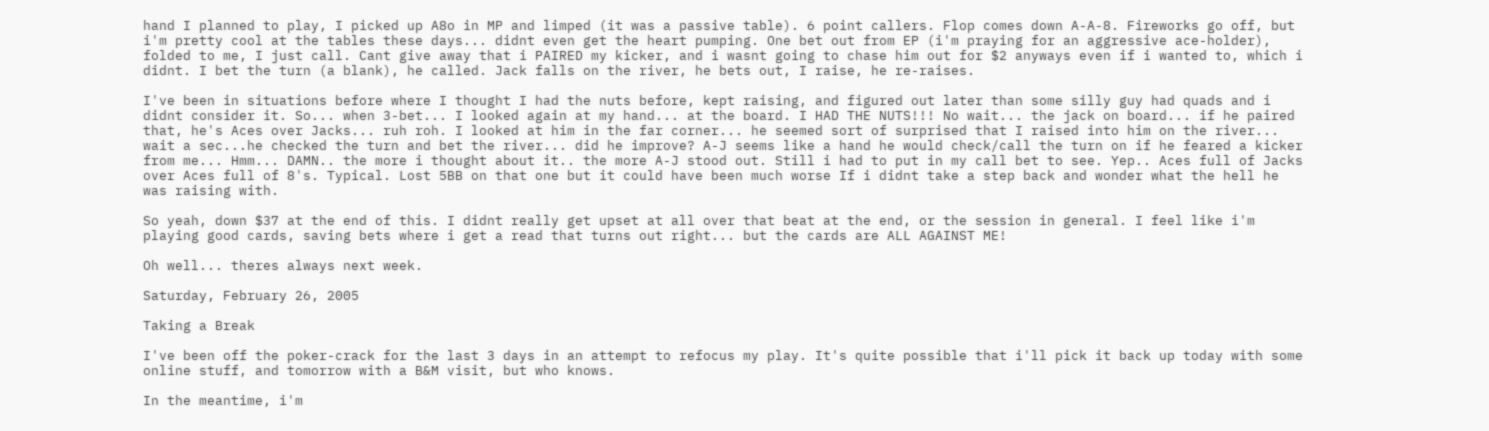hand I planned to play, I picked up A8o in MP and limped (it was a passive table). 6 point callers. Flop comes down A-A-8. Fireworks go off, but i'm pretty cool at the tables these days... didnt even get the heart pumping. One bet out from EP (i'm praying for an aggressive ace-holder), folded to me, I just call. Cant give away that i PAIRED my kicker, and i wasnt going to chase him out for $2 anyways even if i wanted to, which i didnt. I bet the turn (a blank), he called. Jack falls on the river, he bets out, I raise, he re-raises.

I've been in situations before where I thought I had the nuts before, kept raising, and figured out later than some silly guy had quads and i didnt consider it. So... when 3-bet... I looked again at my hand... at the board. I HAD THE NUTS!!! No wait... the jack on board... if he paired that, he's Aces over Jacks... ruh roh. I looked at him in the far corner... he seemed sort of surprised that I raised into him on the river... wait a sec...he checked the turn and bet the river... did he improve? A-J seems like a hand he would check/call the turn on if he feared a kicker from me... Hmm... DAMN.. the more i thought about it.. the more A-J stood out. Still i had to put in my call bet to see. Yep.. Aces full of Jacks over Aces full of 8's. Typical. Lost 5BB on that one but it could have been much worse If i didnt take a step back and wonder what the hell he was raising with.

So yeah, down $37 at the end of this. I didnt really get upset at all over that beat at the end, or the session in general. I feel like i'm playing good cards, saving bets where i get a read that turns out right... but the cards are ALL AGAINST ME!

Oh well... theres always next week.

Saturday, February 26, 2005

Taking a Break

I've been off the poker-crack for the last 3 days in an attempt to refocus my play. It's quite possible that i'll pick it back up today with some online stuff, and tomorrow with a B&M visit, but who knows.

In the meantime, i'm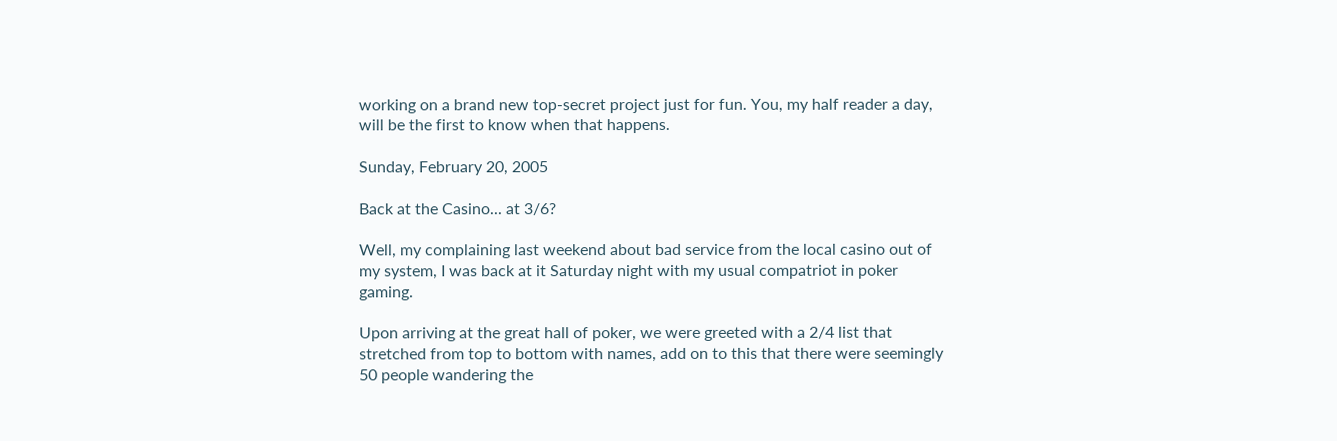working on a brand new top-secret project just for fun. You, my half reader a day, will be the first to know when that happens.

Sunday, February 20, 2005

Back at the Casino... at 3/6?

Well, my complaining last weekend about bad service from the local casino out of my system, I was back at it Saturday night with my usual compatriot in poker gaming.

Upon arriving at the great hall of poker, we were greeted with a 2/4 list that stretched from top to bottom with names, add on to this that there were seemingly 50 people wandering the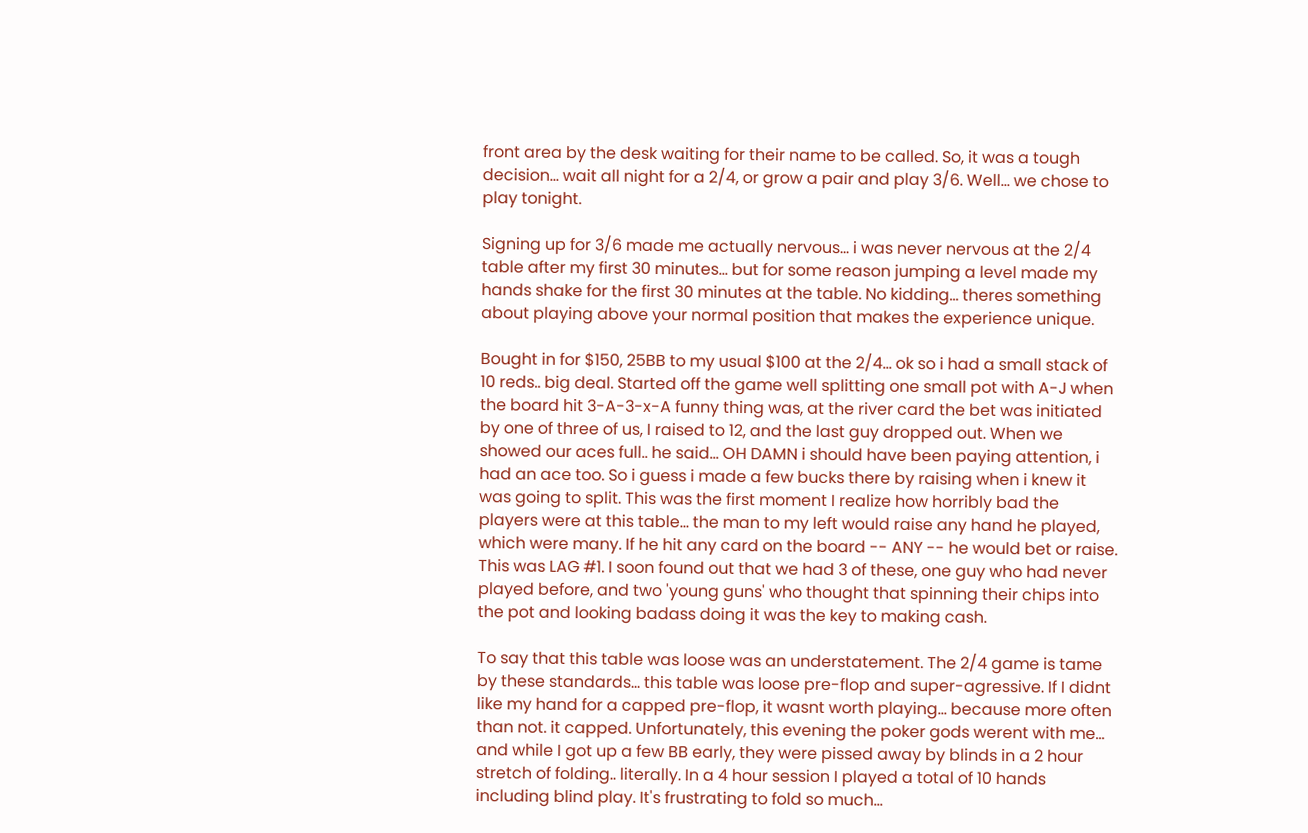front area by the desk waiting for their name to be called. So, it was a tough decision... wait all night for a 2/4, or grow a pair and play 3/6. Well... we chose to play tonight.

Signing up for 3/6 made me actually nervous... i was never nervous at the 2/4 table after my first 30 minutes... but for some reason jumping a level made my hands shake for the first 30 minutes at the table. No kidding... theres something about playing above your normal position that makes the experience unique.

Bought in for $150, 25BB to my usual $100 at the 2/4... ok so i had a small stack of 10 reds.. big deal. Started off the game well splitting one small pot with A-J when the board hit 3-A-3-x-A funny thing was, at the river card the bet was initiated by one of three of us, I raised to 12, and the last guy dropped out. When we showed our aces full.. he said... OH DAMN i should have been paying attention, i had an ace too. So i guess i made a few bucks there by raising when i knew it was going to split. This was the first moment I realize how horribly bad the players were at this table... the man to my left would raise any hand he played, which were many. If he hit any card on the board -- ANY -- he would bet or raise. This was LAG #1. I soon found out that we had 3 of these, one guy who had never played before, and two 'young guns' who thought that spinning their chips into the pot and looking badass doing it was the key to making cash.

To say that this table was loose was an understatement. The 2/4 game is tame by these standards... this table was loose pre-flop and super-agressive. If I didnt like my hand for a capped pre-flop, it wasnt worth playing... because more often than not. it capped. Unfortunately, this evening the poker gods werent with me... and while I got up a few BB early, they were pissed away by blinds in a 2 hour stretch of folding.. literally. In a 4 hour session I played a total of 10 hands including blind play. It's frustrating to fold so much...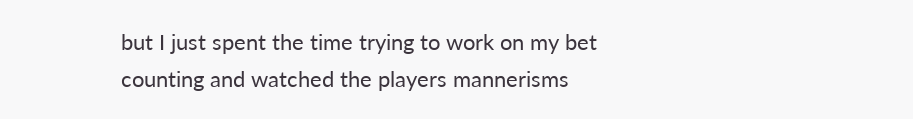but I just spent the time trying to work on my bet counting and watched the players mannerisms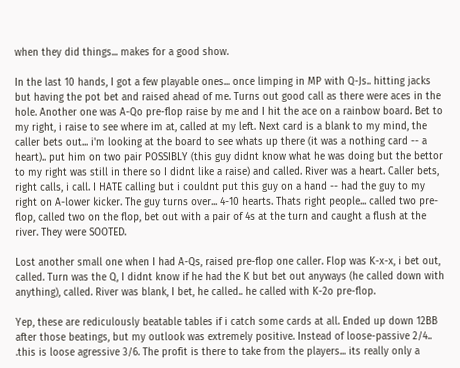when they did things... makes for a good show.

In the last 10 hands, I got a few playable ones... once limping in MP with Q-Js.. hitting jacks but having the pot bet and raised ahead of me. Turns out good call as there were aces in the hole. Another one was A-Qo pre-flop raise by me and I hit the ace on a rainbow board. Bet to my right, i raise to see where im at, called at my left. Next card is a blank to my mind, the caller bets out... i'm looking at the board to see whats up there (it was a nothing card -- a heart).. put him on two pair POSSIBLY (this guy didnt know what he was doing but the bettor to my right was still in there so I didnt like a raise) and called. River was a heart. Caller bets, right calls, i call. I HATE calling but i couldnt put this guy on a hand -- had the guy to my right on A-lower kicker. The guy turns over... 4-10 hearts. Thats right people... called two pre-flop, called two on the flop, bet out with a pair of 4s at the turn and caught a flush at the river. They were SOOTED.

Lost another small one when I had A-Qs, raised pre-flop one caller. Flop was K-x-x, i bet out, called. Turn was the Q, I didnt know if he had the K but bet out anyways (he called down with anything), called. River was blank, I bet, he called.. he called with K-2o pre-flop.

Yep, these are rediculously beatable tables if i catch some cards at all. Ended up down 12BB after those beatings, but my outlook was extremely positive. Instead of loose-passive 2/4.. .this is loose agressive 3/6. The profit is there to take from the players... its really only a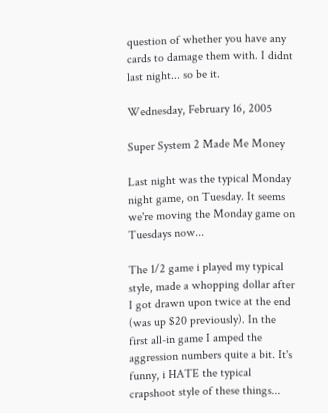question of whether you have any cards to damage them with. I didnt last night... so be it.

Wednesday, February 16, 2005

Super System 2 Made Me Money

Last night was the typical Monday night game, on Tuesday. It seems we're moving the Monday game on Tuesdays now...

The 1/2 game i played my typical style, made a whopping dollar after I got drawn upon twice at the end (was up $20 previously). In the first all-in game I amped the aggression numbers quite a bit. It's funny, i HATE the typical crapshoot style of these things...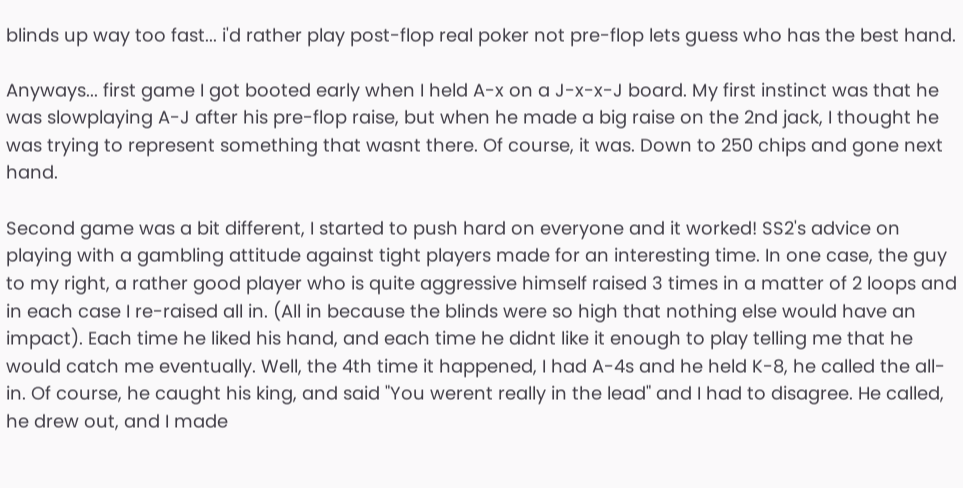blinds up way too fast... i'd rather play post-flop real poker not pre-flop lets guess who has the best hand.

Anyways... first game I got booted early when I held A-x on a J-x-x-J board. My first instinct was that he was slowplaying A-J after his pre-flop raise, but when he made a big raise on the 2nd jack, I thought he was trying to represent something that wasnt there. Of course, it was. Down to 250 chips and gone next hand.

Second game was a bit different, I started to push hard on everyone and it worked! SS2's advice on playing with a gambling attitude against tight players made for an interesting time. In one case, the guy to my right, a rather good player who is quite aggressive himself raised 3 times in a matter of 2 loops and in each case I re-raised all in. (All in because the blinds were so high that nothing else would have an impact). Each time he liked his hand, and each time he didnt like it enough to play telling me that he would catch me eventually. Well, the 4th time it happened, I had A-4s and he held K-8, he called the all-in. Of course, he caught his king, and said "You werent really in the lead" and I had to disagree. He called, he drew out, and I made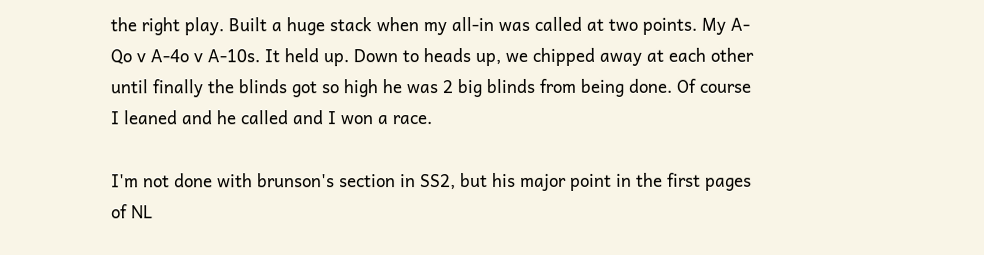the right play. Built a huge stack when my all-in was called at two points. My A-Qo v A-4o v A-10s. It held up. Down to heads up, we chipped away at each other until finally the blinds got so high he was 2 big blinds from being done. Of course I leaned and he called and I won a race.

I'm not done with brunson's section in SS2, but his major point in the first pages of NL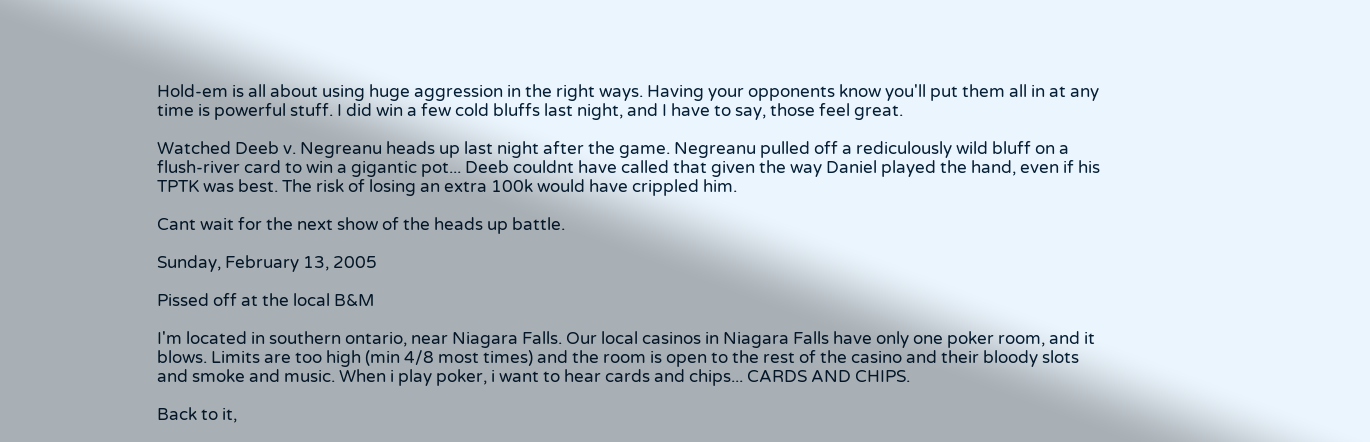Hold-em is all about using huge aggression in the right ways. Having your opponents know you'll put them all in at any time is powerful stuff. I did win a few cold bluffs last night, and I have to say, those feel great.

Watched Deeb v. Negreanu heads up last night after the game. Negreanu pulled off a rediculously wild bluff on a flush-river card to win a gigantic pot... Deeb couldnt have called that given the way Daniel played the hand, even if his TPTK was best. The risk of losing an extra 100k would have crippled him.

Cant wait for the next show of the heads up battle.

Sunday, February 13, 2005

Pissed off at the local B&M

I'm located in southern ontario, near Niagara Falls. Our local casinos in Niagara Falls have only one poker room, and it blows. Limits are too high (min 4/8 most times) and the room is open to the rest of the casino and their bloody slots and smoke and music. When i play poker, i want to hear cards and chips... CARDS AND CHIPS.

Back to it,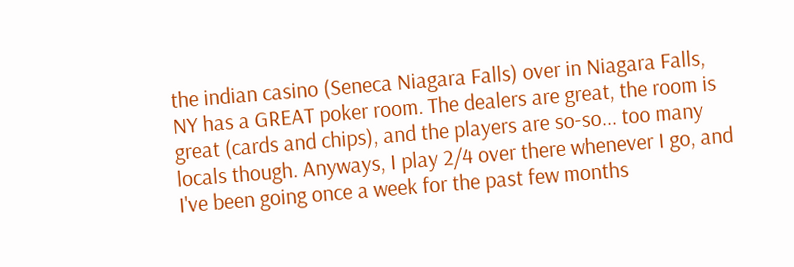the indian casino (Seneca Niagara Falls) over in Niagara Falls, NY has a GREAT poker room. The dealers are great, the room is great (cards and chips), and the players are so-so... too many locals though. Anyways, I play 2/4 over there whenever I go, and I've been going once a week for the past few months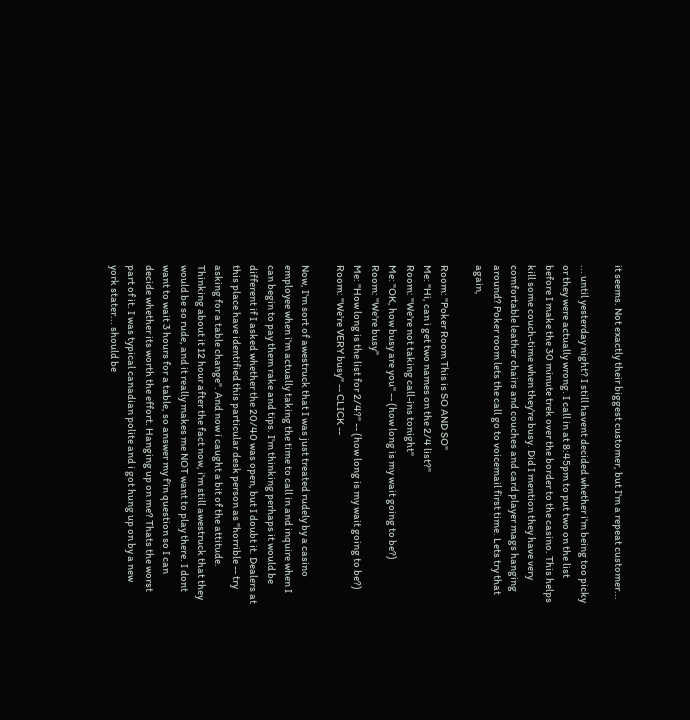it seems. Not exactly their biggest customer, but I'm a repeat customer...

... until yesterday night? I still havent decided whether i'm being too picky or they were actually wrong. I call in at 8:45pm to put two on the list before I make the 30 minute trek over the border to the casino. This helps kill some couch-time when they're busy. Did I mention they have very comfortable leather chairs and couches and card player mags hanging around? Poker room lets the call go to voicemail first time. Lets try that again,

Room: "Poker Room This is SO AND SO"
Me: "Hi, can i get two names on the 2/4 list?"
Room: "We're not taking call-ins tonight"
Me: "OK, how busy are you" -- (how long is my wait going to be?)
Room: "We're busy"
Me: "How long is the list for 2/4?" -- (how long is my wait going to be?)
Room: "We're VERY busy" -- CLICK --

Now, I'm sort of awestruck that I was just treated rudely by a casino employee when i'm actually taking the time to call in and inquire when I can begin to pay them rake and tips. I'm thinking perhaps it would be different if I asked whether the 20/40 was open, but I doubt it. Dealers at this place have identified this particular desk person as "horrible -- try asking for a table change". And now i caught a bit of the attitude. Thinking about it 12 hour after the fact now, i'm still awestruck that they would be so rude, and it really makes me NOT want to play there. I dont want to wait 3 hours for a table, so answer my f'in question so I can decide whether its worth the effort. Hanging up on me? Thats the worst part of it. I was typical canadian polite and i got hung up on by a new york stater... should be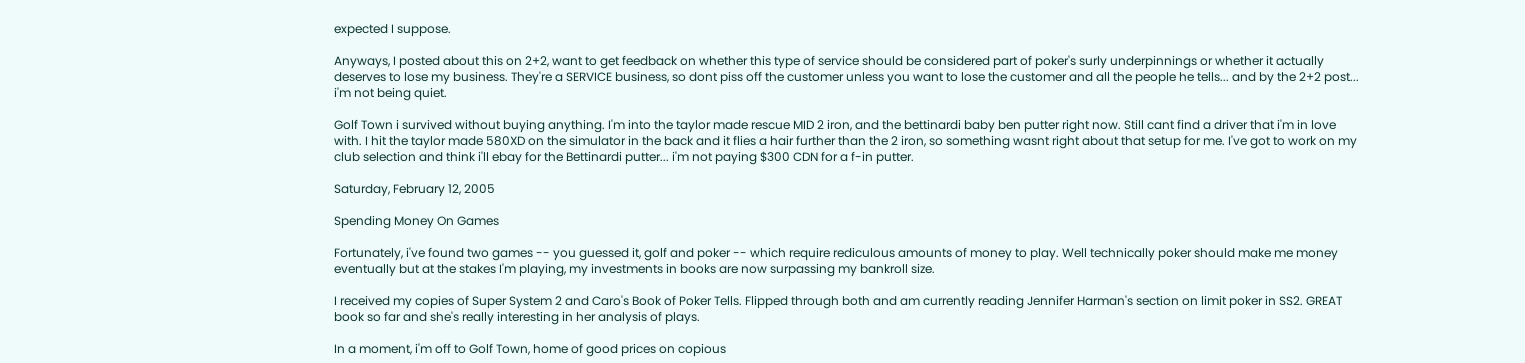expected I suppose.

Anyways, I posted about this on 2+2, want to get feedback on whether this type of service should be considered part of poker's surly underpinnings or whether it actually deserves to lose my business. They're a SERVICE business, so dont piss off the customer unless you want to lose the customer and all the people he tells... and by the 2+2 post... i'm not being quiet.

Golf Town i survived without buying anything. I'm into the taylor made rescue MID 2 iron, and the bettinardi baby ben putter right now. Still cant find a driver that i'm in love with. I hit the taylor made 580XD on the simulator in the back and it flies a hair further than the 2 iron, so something wasnt right about that setup for me. I've got to work on my club selection and think i'll ebay for the Bettinardi putter... i'm not paying $300 CDN for a f-in putter.

Saturday, February 12, 2005

Spending Money On Games

Fortunately, i've found two games -- you guessed it, golf and poker -- which require rediculous amounts of money to play. Well technically poker should make me money eventually but at the stakes I'm playing, my investments in books are now surpassing my bankroll size.

I received my copies of Super System 2 and Caro's Book of Poker Tells. Flipped through both and am currently reading Jennifer Harman's section on limit poker in SS2. GREAT book so far and she's really interesting in her analysis of plays.

In a moment, i'm off to Golf Town, home of good prices on copious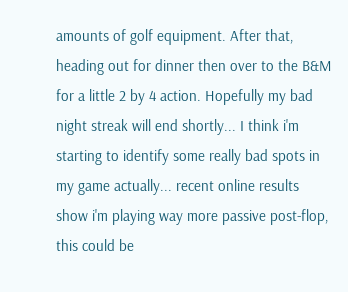amounts of golf equipment. After that, heading out for dinner then over to the B&M for a little 2 by 4 action. Hopefully my bad night streak will end shortly... I think i'm starting to identify some really bad spots in my game actually... recent online results show i'm playing way more passive post-flop, this could be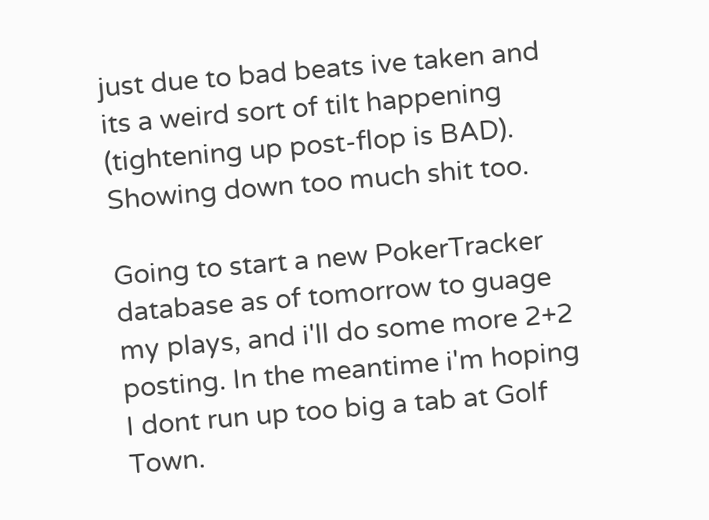just due to bad beats ive taken and its a weird sort of tilt happening (tightening up post-flop is BAD). Showing down too much shit too.

Going to start a new PokerTracker database as of tomorrow to guage my plays, and i'll do some more 2+2 posting. In the meantime i'm hoping I dont run up too big a tab at Golf Town.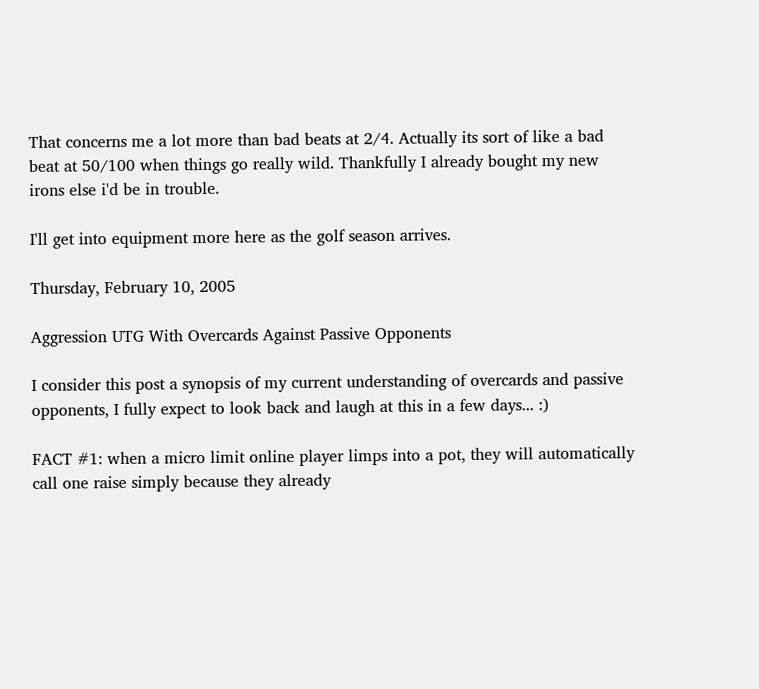That concerns me a lot more than bad beats at 2/4. Actually its sort of like a bad beat at 50/100 when things go really wild. Thankfully I already bought my new irons else i'd be in trouble.

I'll get into equipment more here as the golf season arrives.

Thursday, February 10, 2005

Aggression UTG With Overcards Against Passive Opponents

I consider this post a synopsis of my current understanding of overcards and passive opponents, I fully expect to look back and laugh at this in a few days... :)

FACT #1: when a micro limit online player limps into a pot, they will automatically call one raise simply because they already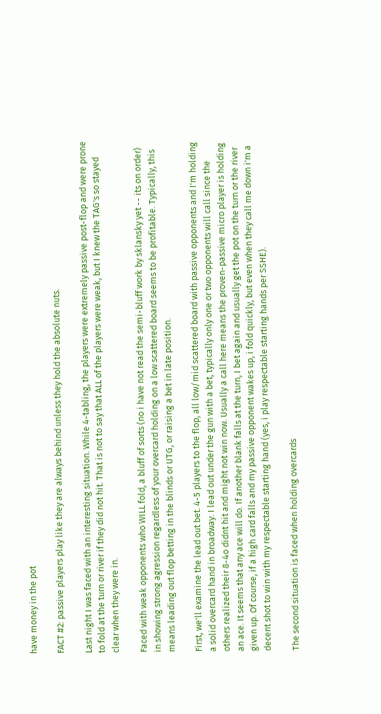have money in the pot

FACT #2: passive players play like they are always behind unless they hold the absolute nuts.

Last night I was faced with an interesting situation. While 4-tabling, the players were extremely passive post-flop and were prone to fold at the turn or river if they did not hit. That is not to say that ALL of the players were weak, but I knew the TAG's so stayed clear when they were in.

Faced with weak opponents who WILL fold, a bluff of sorts (no i have not read the semi-bluff work by sklansky yet -- its on order) in showing strong agression regardless of your overcard holding on a low scattered board seems to be profitable. Typically, this means leading out flop betting in the blinds or UTG, or raising a bet in late position.

First, we'll examine the lead out bet. 4-5 players to the flop, all low/mid scattered board with passive opponents and I'm holding a solid overcard hand in broadway. I lead out under the gun with a bet, typically only one or two opponents will call since the others realized their 8-4o didnt hit and might not win now. Usually a call here means the proven-passive micro player is holding an ace. It seems that any ace will do. If another blank falls at the turn, I bet again and usually get the pot on the turn or the river given up. Of course, if a high card falls and my passive opponent wakes up, i fold quickly, but even when they call me down i'm a decent shot to win with my respectable starting hand (yes, i play respectable starting hands per SSHE).

The second situation is faced when holding overcards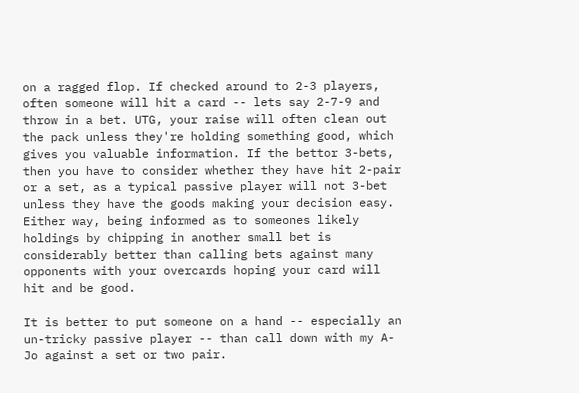on a ragged flop. If checked around to 2-3 players, often someone will hit a card -- lets say 2-7-9 and throw in a bet. UTG, your raise will often clean out the pack unless they're holding something good, which gives you valuable information. If the bettor 3-bets, then you have to consider whether they have hit 2-pair or a set, as a typical passive player will not 3-bet unless they have the goods making your decision easy. Either way, being informed as to someones likely holdings by chipping in another small bet is considerably better than calling bets against many opponents with your overcards hoping your card will hit and be good.

It is better to put someone on a hand -- especially an un-tricky passive player -- than call down with my A-Jo against a set or two pair.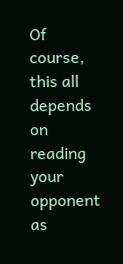Of course, this all depends on reading your opponent as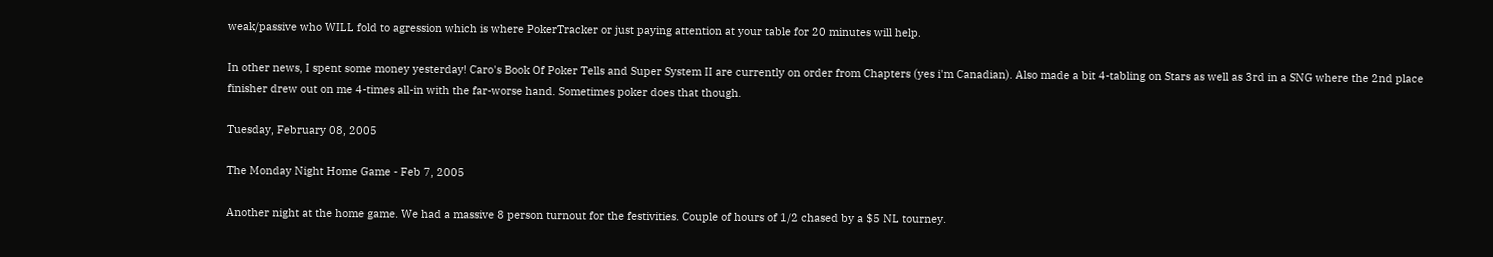weak/passive who WILL fold to agression which is where PokerTracker or just paying attention at your table for 20 minutes will help.

In other news, I spent some money yesterday! Caro's Book Of Poker Tells and Super System II are currently on order from Chapters (yes i'm Canadian). Also made a bit 4-tabling on Stars as well as 3rd in a SNG where the 2nd place finisher drew out on me 4-times all-in with the far-worse hand. Sometimes poker does that though.

Tuesday, February 08, 2005

The Monday Night Home Game - Feb 7, 2005

Another night at the home game. We had a massive 8 person turnout for the festivities. Couple of hours of 1/2 chased by a $5 NL tourney.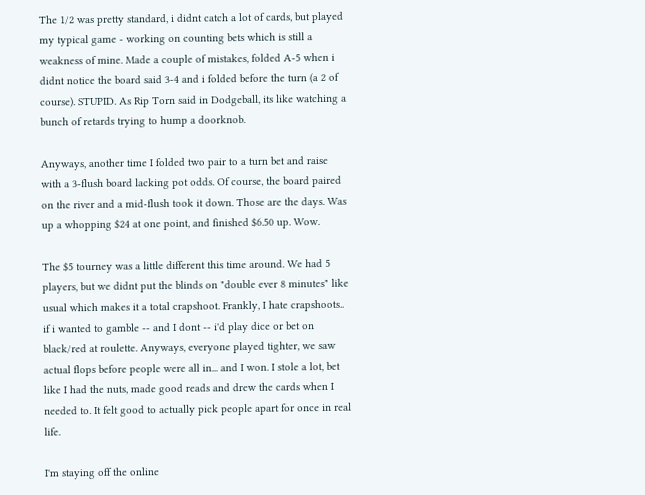The 1/2 was pretty standard, i didnt catch a lot of cards, but played my typical game - working on counting bets which is still a weakness of mine. Made a couple of mistakes, folded A-5 when i didnt notice the board said 3-4 and i folded before the turn (a 2 of course). STUPID. As Rip Torn said in Dodgeball, its like watching a bunch of retards trying to hump a doorknob.

Anyways, another time I folded two pair to a turn bet and raise with a 3-flush board lacking pot odds. Of course, the board paired on the river and a mid-flush took it down. Those are the days. Was up a whopping $24 at one point, and finished $6.50 up. Wow.

The $5 tourney was a little different this time around. We had 5 players, but we didnt put the blinds on "double ever 8 minutes" like usual which makes it a total crapshoot. Frankly, I hate crapshoots.. if i wanted to gamble -- and I dont -- i'd play dice or bet on black/red at roulette. Anyways, everyone played tighter, we saw actual flops before people were all in... and I won. I stole a lot, bet like I had the nuts, made good reads and drew the cards when I needed to. It felt good to actually pick people apart for once in real life.

I'm staying off the online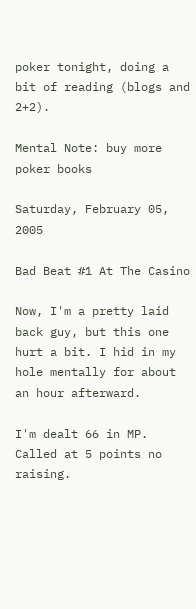poker tonight, doing a bit of reading (blogs and 2+2).

Mental Note: buy more poker books

Saturday, February 05, 2005

Bad Beat #1 At The Casino

Now, I'm a pretty laid back guy, but this one hurt a bit. I hid in my hole mentally for about an hour afterward.

I'm dealt 66 in MP. Called at 5 points no raising.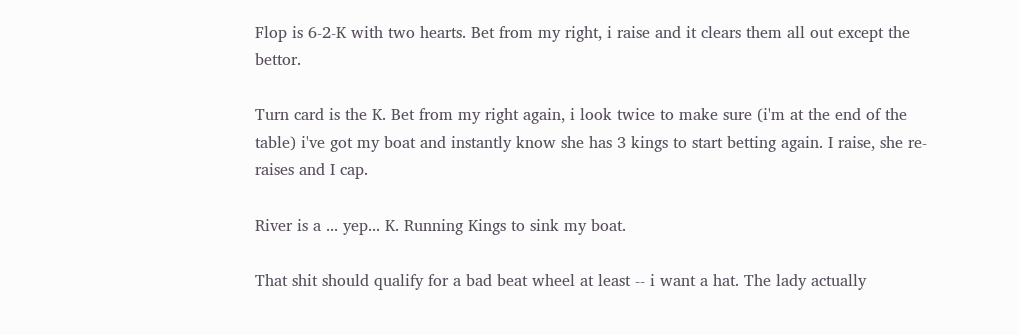Flop is 6-2-K with two hearts. Bet from my right, i raise and it clears them all out except the bettor.

Turn card is the K. Bet from my right again, i look twice to make sure (i'm at the end of the table) i've got my boat and instantly know she has 3 kings to start betting again. I raise, she re-raises and I cap.

River is a ... yep... K. Running Kings to sink my boat.

That shit should qualify for a bad beat wheel at least -- i want a hat. The lady actually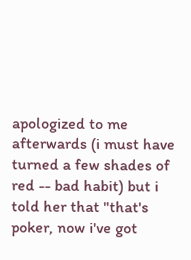apologized to me afterwards (i must have turned a few shades of red -- bad habit) but i told her that "that's poker, now i've got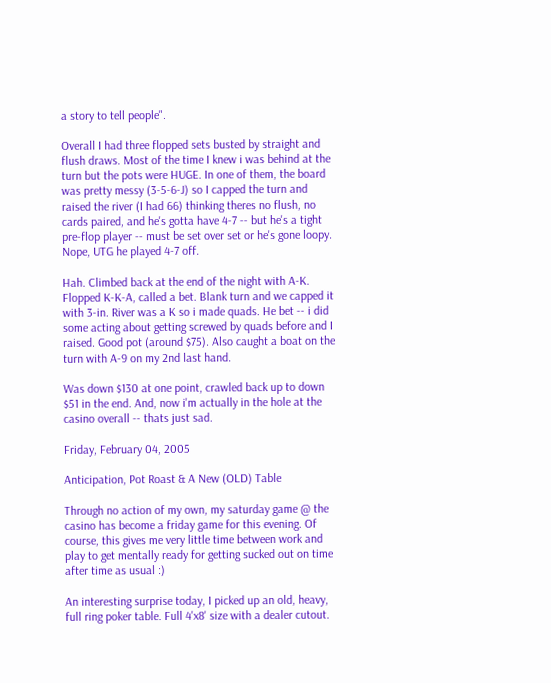a story to tell people".

Overall I had three flopped sets busted by straight and flush draws. Most of the time I knew i was behind at the turn but the pots were HUGE. In one of them, the board was pretty messy (3-5-6-J) so I capped the turn and raised the river (I had 66) thinking theres no flush, no cards paired, and he's gotta have 4-7 -- but he's a tight pre-flop player -- must be set over set or he's gone loopy. Nope, UTG he played 4-7 off.

Hah. Climbed back at the end of the night with A-K. Flopped K-K-A, called a bet. Blank turn and we capped it with 3-in. River was a K so i made quads. He bet -- i did some acting about getting screwed by quads before and I raised. Good pot (around $75). Also caught a boat on the turn with A-9 on my 2nd last hand.

Was down $130 at one point, crawled back up to down $51 in the end. And, now i'm actually in the hole at the casino overall -- thats just sad.

Friday, February 04, 2005

Anticipation, Pot Roast & A New (OLD) Table

Through no action of my own, my saturday game @ the casino has become a friday game for this evening. Of course, this gives me very little time between work and play to get mentally ready for getting sucked out on time after time as usual :)

An interesting surprise today, I picked up an old, heavy, full ring poker table. Full 4'x8' size with a dealer cutout.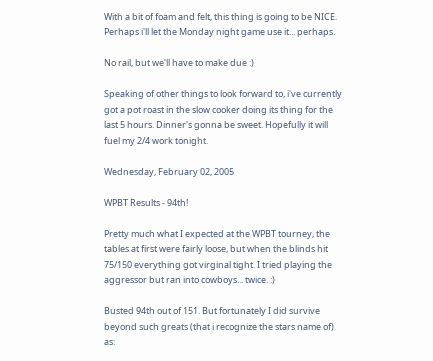With a bit of foam and felt, this thing is going to be NICE. Perhaps i'll let the Monday night game use it... perhaps.

No rail, but we'll have to make due :)

Speaking of other things to look forward to, i've currently got a pot roast in the slow cooker doing its thing for the last 5 hours. Dinner's gonna be sweet. Hopefully it will fuel my 2/4 work tonight.

Wednesday, February 02, 2005

WPBT Results - 94th!

Pretty much what I expected at the WPBT tourney, the tables at first were fairly loose, but when the blinds hit 75/150 everything got virginal tight. I tried playing the aggressor but ran into cowboys... twice. :)

Busted 94th out of 151. But fortunately I did survive beyond such greats (that i recognize the stars name of) as: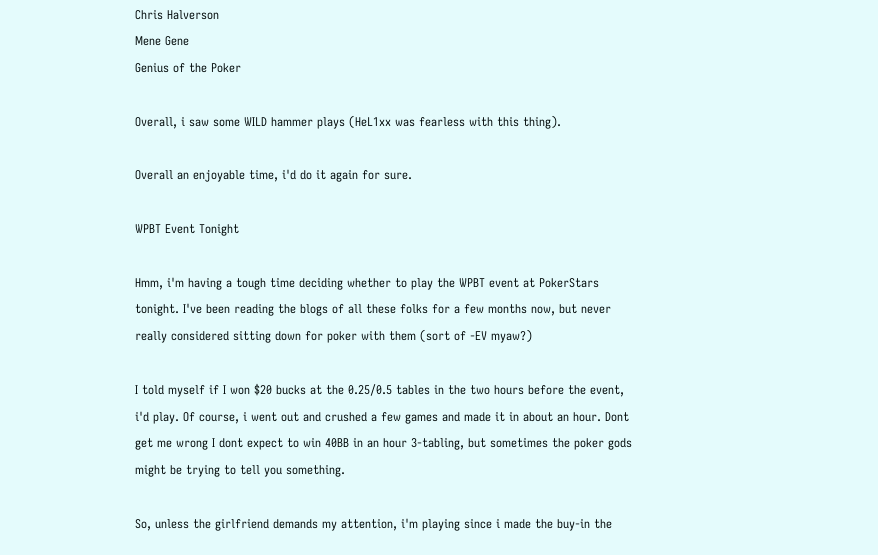Chris Halverson
Mene Gene
Genius of the Poker

Overall, i saw some WILD hammer plays (HeL1xx was fearless with this thing).

Overall an enjoyable time, i'd do it again for sure.

WPBT Event Tonight

Hmm, i'm having a tough time deciding whether to play the WPBT event at PokerStars tonight. I've been reading the blogs of all these folks for a few months now, but never really considered sitting down for poker with them (sort of -EV myaw?)

I told myself if I won $20 bucks at the 0.25/0.5 tables in the two hours before the event, i'd play. Of course, i went out and crushed a few games and made it in about an hour. Dont get me wrong I dont expect to win 40BB in an hour 3-tabling, but sometimes the poker gods might be trying to tell you something.

So, unless the girlfriend demands my attention, i'm playing since i made the buy-in the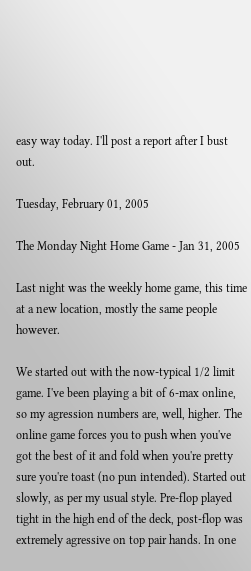easy way today. I'll post a report after I bust out.

Tuesday, February 01, 2005

The Monday Night Home Game - Jan 31, 2005

Last night was the weekly home game, this time at a new location, mostly the same people however.

We started out with the now-typical 1/2 limit game. I've been playing a bit of 6-max online, so my agression numbers are, well, higher. The online game forces you to push when you've got the best of it and fold when you're pretty sure you're toast (no pun intended). Started out slowly, as per my usual style. Pre-flop played tight in the high end of the deck, post-flop was extremely agressive on top pair hands. In one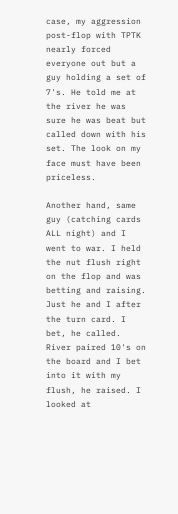case, my aggression post-flop with TPTK nearly forced everyone out but a guy holding a set of 7's. He told me at the river he was sure he was beat but called down with his set. The look on my face must have been priceless.

Another hand, same guy (catching cards ALL night) and I went to war. I held the nut flush right on the flop and was betting and raising. Just he and I after the turn card. I bet, he called. River paired 10's on the board and I bet into it with my flush, he raised. I looked at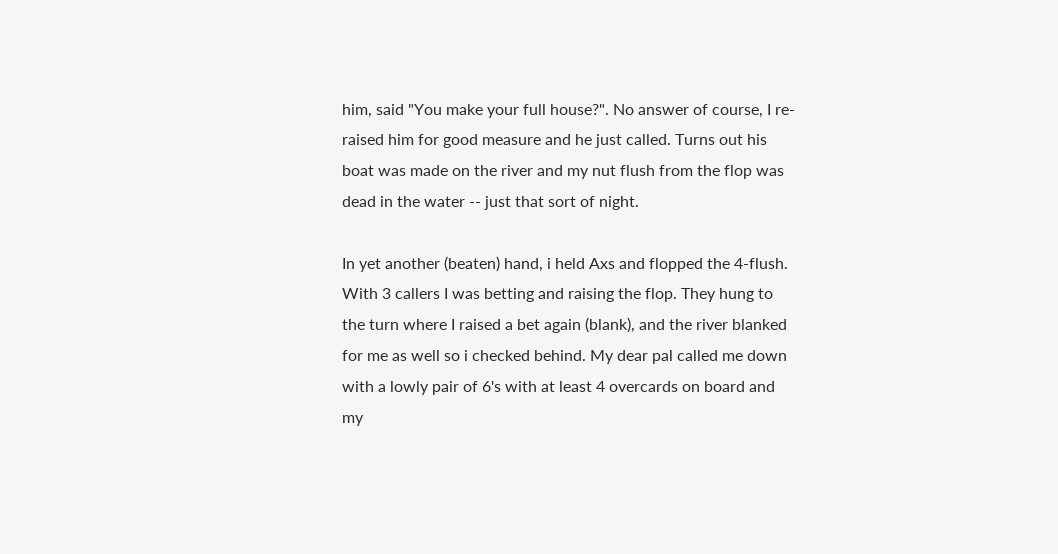him, said "You make your full house?". No answer of course, I re-raised him for good measure and he just called. Turns out his boat was made on the river and my nut flush from the flop was dead in the water -- just that sort of night.

In yet another (beaten) hand, i held Axs and flopped the 4-flush. With 3 callers I was betting and raising the flop. They hung to the turn where I raised a bet again (blank), and the river blanked for me as well so i checked behind. My dear pal called me down with a lowly pair of 6's with at least 4 overcards on board and my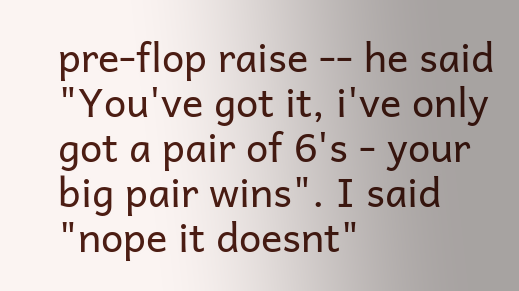pre-flop raise -- he said "You've got it, i've only got a pair of 6's - your big pair wins". I said "nope it doesnt"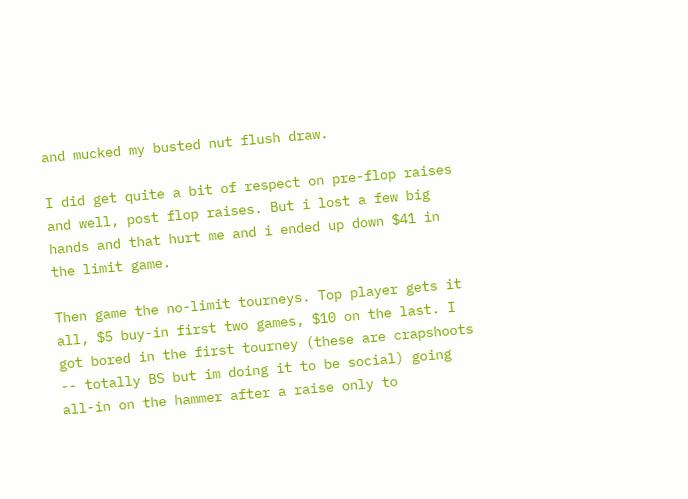and mucked my busted nut flush draw.

I did get quite a bit of respect on pre-flop raises and well, post flop raises. But i lost a few big hands and that hurt me and i ended up down $41 in the limit game.

Then game the no-limit tourneys. Top player gets it all, $5 buy-in first two games, $10 on the last. I got bored in the first tourney (these are crapshoots -- totally BS but im doing it to be social) going all-in on the hammer after a raise only to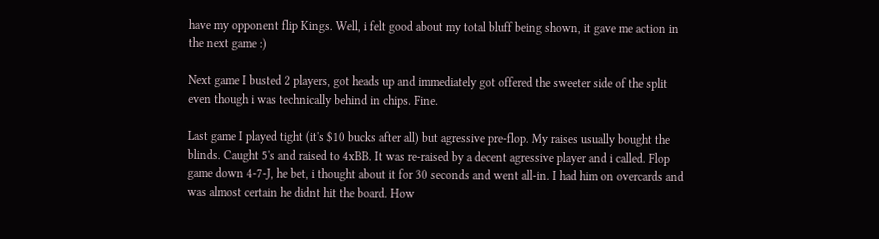have my opponent flip Kings. Well, i felt good about my total bluff being shown, it gave me action in the next game :)

Next game I busted 2 players, got heads up and immediately got offered the sweeter side of the split even though i was technically behind in chips. Fine.

Last game I played tight (it's $10 bucks after all) but agressive pre-flop. My raises usually bought the blinds. Caught 5's and raised to 4xBB. It was re-raised by a decent agressive player and i called. Flop game down 4-7-J, he bet, i thought about it for 30 seconds and went all-in. I had him on overcards and was almost certain he didnt hit the board. How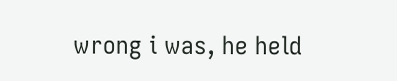wrong i was, he held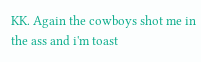KK. Again the cowboys shot me in the ass and i'm toast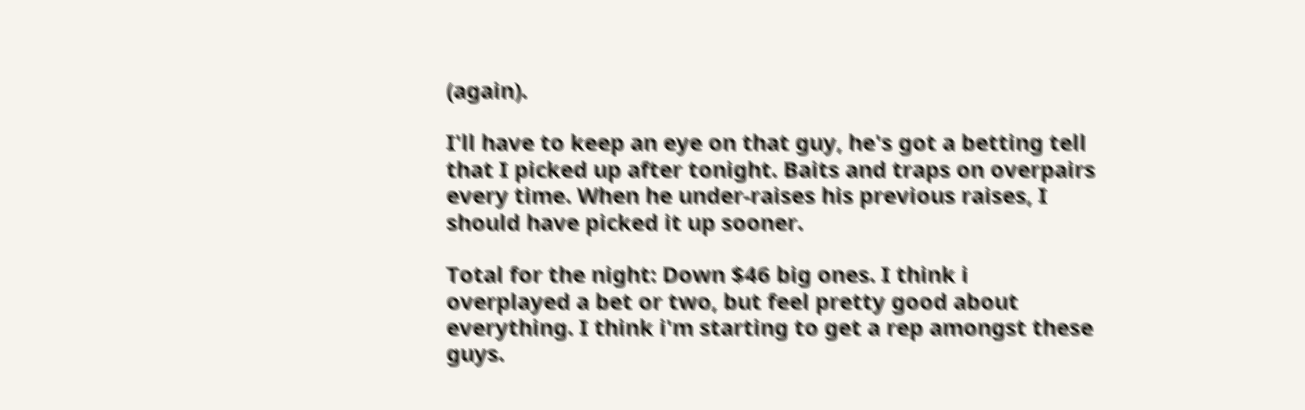(again).

I'll have to keep an eye on that guy, he's got a betting tell that I picked up after tonight. Baits and traps on overpairs every time. When he under-raises his previous raises, I should have picked it up sooner.

Total for the night: Down $46 big ones. I think i overplayed a bet or two, but feel pretty good about everything. I think i'm starting to get a rep amongst these guys.